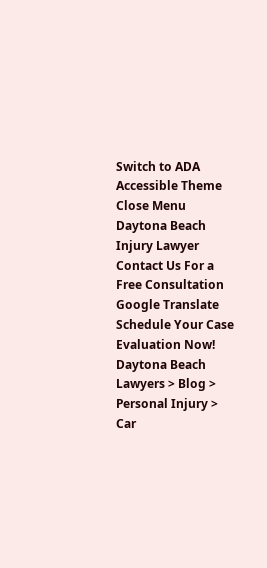Switch to ADA Accessible Theme
Close Menu
Daytona Beach Injury Lawyer
Contact Us For a Free Consultation
Google Translate Schedule Your Case
Evaluation Now!
Daytona Beach Lawyers > Blog > Personal Injury > Car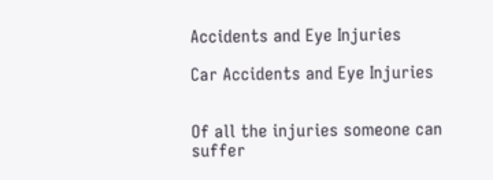Accidents and Eye Injuries

Car Accidents and Eye Injuries


Of all the injuries someone can suffer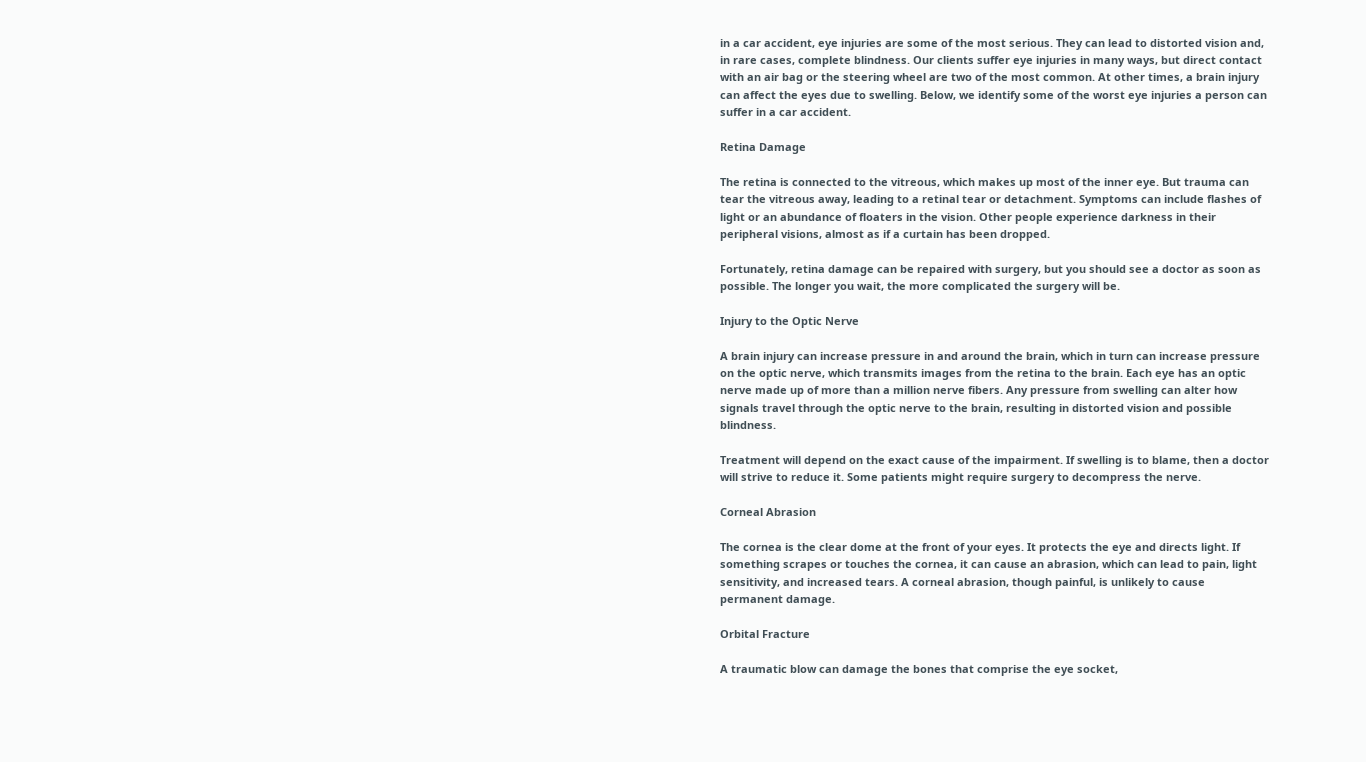in a car accident, eye injuries are some of the most serious. They can lead to distorted vision and, in rare cases, complete blindness. Our clients suffer eye injuries in many ways, but direct contact with an air bag or the steering wheel are two of the most common. At other times, a brain injury can affect the eyes due to swelling. Below, we identify some of the worst eye injuries a person can suffer in a car accident.

Retina Damage

The retina is connected to the vitreous, which makes up most of the inner eye. But trauma can tear the vitreous away, leading to a retinal tear or detachment. Symptoms can include flashes of light or an abundance of floaters in the vision. Other people experience darkness in their peripheral visions, almost as if a curtain has been dropped.

Fortunately, retina damage can be repaired with surgery, but you should see a doctor as soon as possible. The longer you wait, the more complicated the surgery will be.

Injury to the Optic Nerve

A brain injury can increase pressure in and around the brain, which in turn can increase pressure on the optic nerve, which transmits images from the retina to the brain. Each eye has an optic nerve made up of more than a million nerve fibers. Any pressure from swelling can alter how signals travel through the optic nerve to the brain, resulting in distorted vision and possible blindness.

Treatment will depend on the exact cause of the impairment. If swelling is to blame, then a doctor will strive to reduce it. Some patients might require surgery to decompress the nerve.

Corneal Abrasion

The cornea is the clear dome at the front of your eyes. It protects the eye and directs light. If something scrapes or touches the cornea, it can cause an abrasion, which can lead to pain, light sensitivity, and increased tears. A corneal abrasion, though painful, is unlikely to cause permanent damage.

Orbital Fracture

A traumatic blow can damage the bones that comprise the eye socket,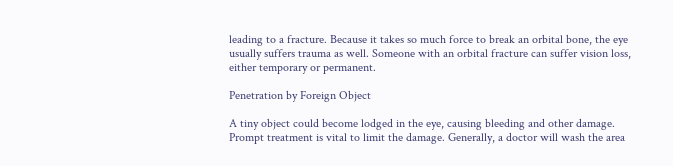leading to a fracture. Because it takes so much force to break an orbital bone, the eye usually suffers trauma as well. Someone with an orbital fracture can suffer vision loss, either temporary or permanent.

Penetration by Foreign Object

A tiny object could become lodged in the eye, causing bleeding and other damage. Prompt treatment is vital to limit the damage. Generally, a doctor will wash the area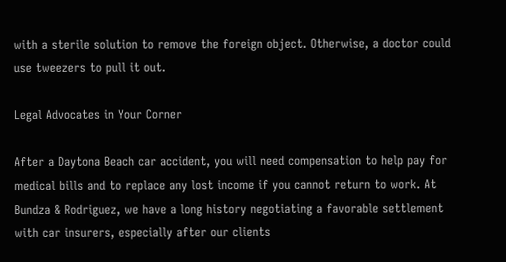with a sterile solution to remove the foreign object. Otherwise, a doctor could use tweezers to pull it out.

Legal Advocates in Your Corner

After a Daytona Beach car accident, you will need compensation to help pay for medical bills and to replace any lost income if you cannot return to work. At Bundza & Rodriguez, we have a long history negotiating a favorable settlement with car insurers, especially after our clients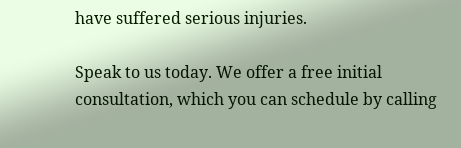have suffered serious injuries.

Speak to us today. We offer a free initial consultation, which you can schedule by calling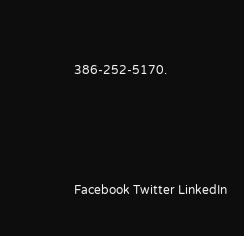386-252-5170.




Facebook Twitter LinkedIn